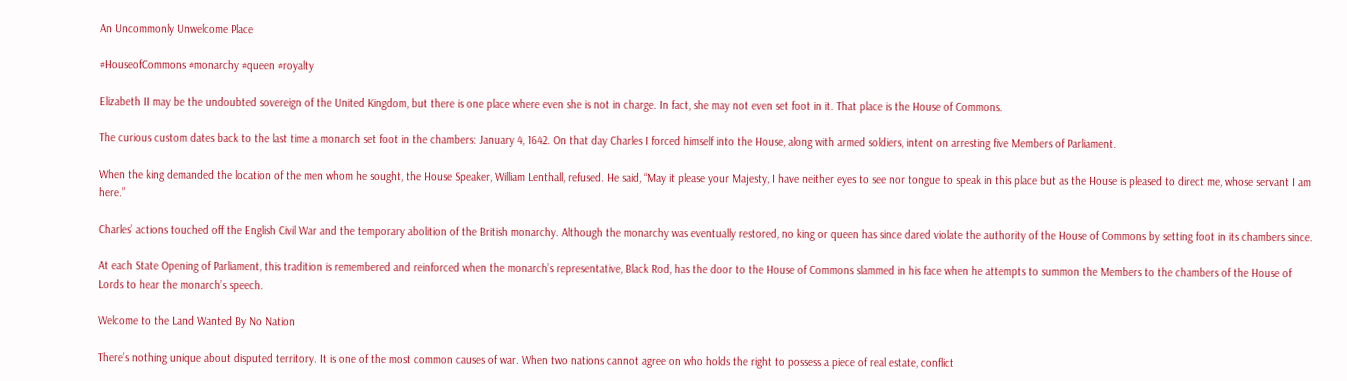An Uncommonly Unwelcome Place

#HouseofCommons #monarchy #queen #royalty

Elizabeth II may be the undoubted sovereign of the United Kingdom, but there is one place where even she is not in charge. In fact, she may not even set foot in it. That place is the House of Commons.

The curious custom dates back to the last time a monarch set foot in the chambers: January 4, 1642. On that day Charles I forced himself into the House, along with armed soldiers, intent on arresting five Members of Parliament.

When the king demanded the location of the men whom he sought, the House Speaker, William Lenthall, refused. He said, “May it please your Majesty, I have neither eyes to see nor tongue to speak in this place but as the House is pleased to direct me, whose servant I am here.”

Charles’ actions touched off the English Civil War and the temporary abolition of the British monarchy. Although the monarchy was eventually restored, no king or queen has since dared violate the authority of the House of Commons by setting foot in its chambers since.

At each State Opening of Parliament, this tradition is remembered and reinforced when the monarch’s representative, Black Rod, has the door to the House of Commons slammed in his face when he attempts to summon the Members to the chambers of the House of Lords to hear the monarch’s speech.

Welcome to the Land Wanted By No Nation

There’s nothing unique about disputed territory. It is one of the most common causes of war. When two nations cannot agree on who holds the right to possess a piece of real estate, conflict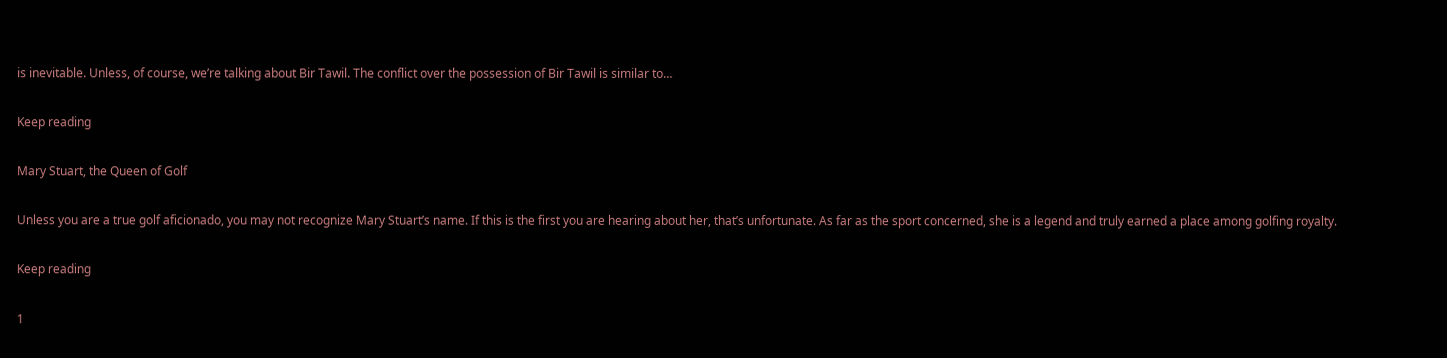is inevitable. Unless, of course, we’re talking about Bir Tawil. The conflict over the possession of Bir Tawil is similar to…

Keep reading

Mary Stuart, the Queen of Golf

Unless you are a true golf aficionado, you may not recognize Mary Stuart’s name. If this is the first you are hearing about her, that’s unfortunate. As far as the sport concerned, she is a legend and truly earned a place among golfing royalty.

Keep reading

1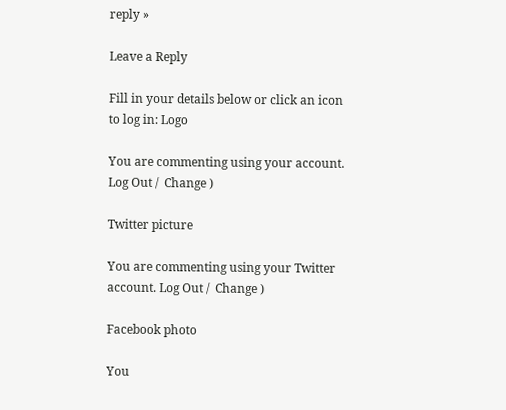reply »

Leave a Reply

Fill in your details below or click an icon to log in: Logo

You are commenting using your account. Log Out /  Change )

Twitter picture

You are commenting using your Twitter account. Log Out /  Change )

Facebook photo

You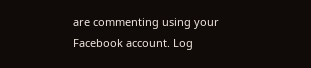are commenting using your Facebook account. Log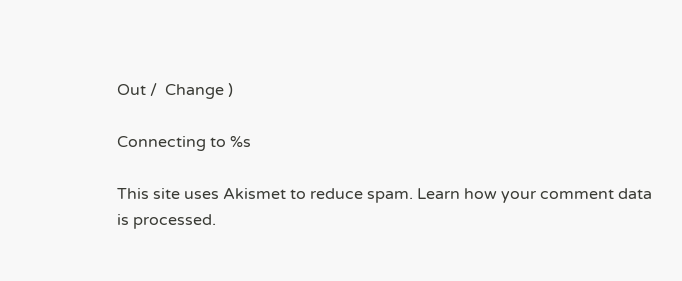Out /  Change )

Connecting to %s

This site uses Akismet to reduce spam. Learn how your comment data is processed.